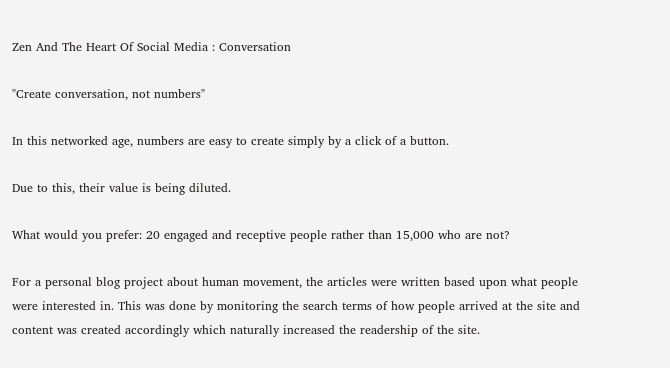Zen And The Heart Of Social Media : Conversation

"Create conversation, not numbers"

In this networked age, numbers are easy to create simply by a click of a button.

Due to this, their value is being diluted.

What would you prefer: 20 engaged and receptive people rather than 15,000 who are not?

For a personal blog project about human movement, the articles were written based upon what people were interested in. This was done by monitoring the search terms of how people arrived at the site and content was created accordingly which naturally increased the readership of the site.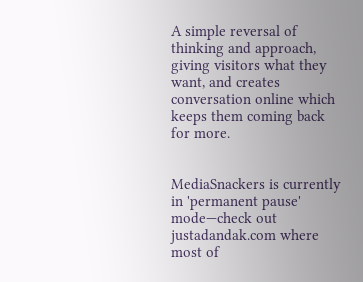A simple reversal of thinking and approach, giving visitors what they want, and creates conversation online which keeps them coming back for more.


MediaSnackers is currently in 'permanent pause' mode—check out justadandak.com where most of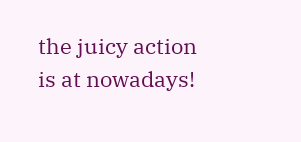the juicy action is at nowadays!